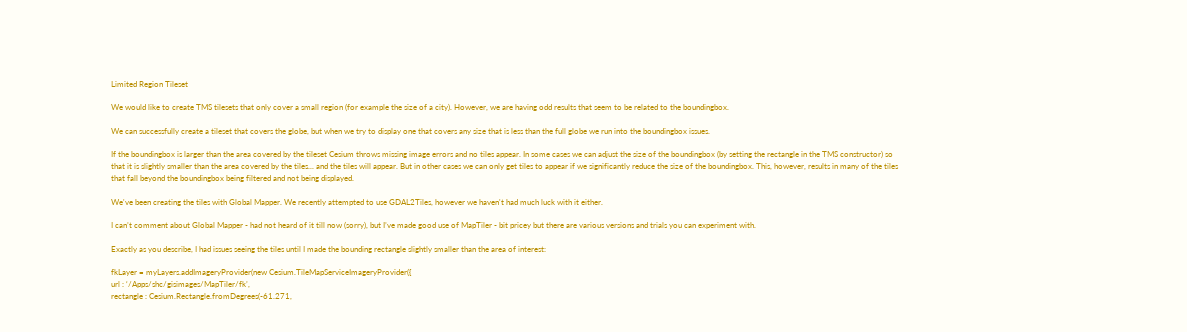Limited Region Tileset

We would like to create TMS tilesets that only cover a small region (for example the size of a city). However, we are having odd results that seem to be related to the boundingbox.

We can successfully create a tileset that covers the globe, but when we try to display one that covers any size that is less than the full globe we run into the boundingbox issues.

If the boundingbox is larger than the area covered by the tileset Cesium throws missing image errors and no tiles appear. In some cases we can adjust the size of the boundingbox (by setting the rectangle in the TMS constructor) so that it is slightly smaller than the area covered by the tiles... and the tiles will appear. But in other cases we can only get tiles to appear if we significantly reduce the size of the boundingbox. This, however, results in many of the tiles that fall beyond the boundingbox being filtered and not being displayed.

We've been creating the tiles with Global Mapper. We recently attempted to use GDAL2Tiles, however we haven't had much luck with it either.

I can’t comment about Global Mapper - had not heard of it till now (sorry), but I’ve made good use of MapTiler - bit pricey but there are various versions and trials you can experiment with.

Exactly as you describe, I had issues seeing the tiles until I made the bounding rectangle slightly smaller than the area of interest:

fkLayer = myLayers.addImageryProvider(new Cesium.TileMapServiceImageryProvider({
url : ‘/Apps/shc/gisimages/MapTiler/fk’,
rectangle : Cesium.Rectangle.fromDegrees(-61.271,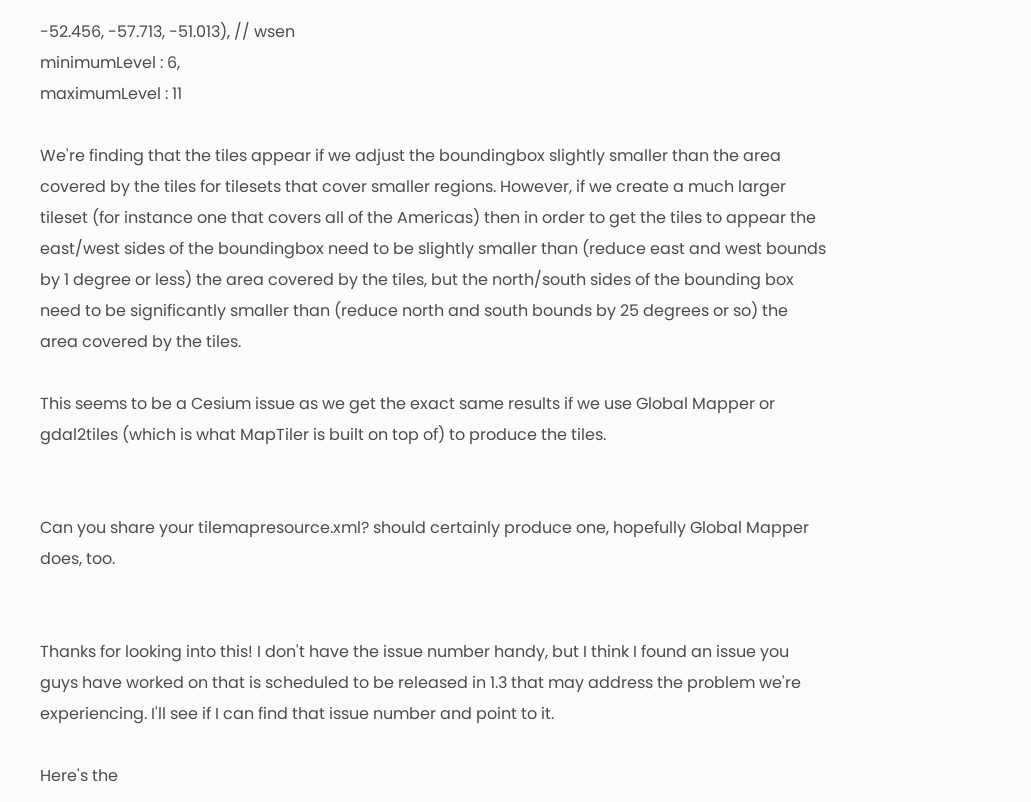-52.456, -57.713, -51.013), // wsen
minimumLevel : 6,
maximumLevel : 11

We're finding that the tiles appear if we adjust the boundingbox slightly smaller than the area covered by the tiles for tilesets that cover smaller regions. However, if we create a much larger tileset (for instance one that covers all of the Americas) then in order to get the tiles to appear the east/west sides of the boundingbox need to be slightly smaller than (reduce east and west bounds by 1 degree or less) the area covered by the tiles, but the north/south sides of the bounding box need to be significantly smaller than (reduce north and south bounds by 25 degrees or so) the area covered by the tiles.

This seems to be a Cesium issue as we get the exact same results if we use Global Mapper or gdal2tiles (which is what MapTiler is built on top of) to produce the tiles.


Can you share your tilemapresource.xml? should certainly produce one, hopefully Global Mapper does, too.


Thanks for looking into this! I don't have the issue number handy, but I think I found an issue you guys have worked on that is scheduled to be released in 1.3 that may address the problem we're experiencing. I'll see if I can find that issue number and point to it.

Here's the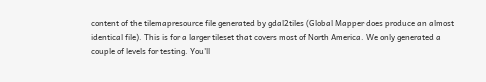content of the tilemapresource file generated by gdal2tiles (Global Mapper does produce an almost identical file). This is for a larger tileset that covers most of North America. We only generated a couple of levels for testing. You'll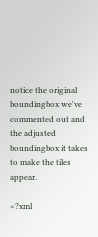notice the original boundingbox we've commented out and the adjusted boundingbox it takes to make the tiles appear.

<?xml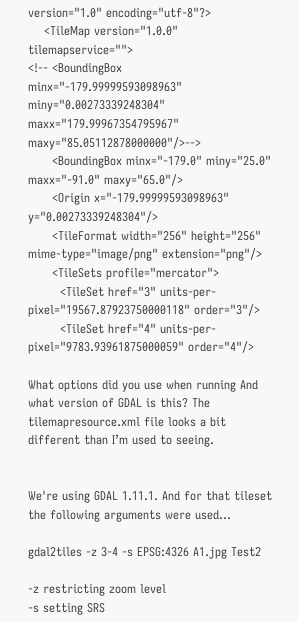version="1.0" encoding="utf-8"?>
    <TileMap version="1.0.0" tilemapservice="">
<!-- <BoundingBox minx="-179.99999593098963" miny="0.00273339248304" maxx="179.99967354795967" maxy="85.05112878000000"/>-->
      <BoundingBox minx="-179.0" miny="25.0" maxx="-91.0" maxy="65.0"/>
      <Origin x="-179.99999593098963" y="0.00273339248304"/>
      <TileFormat width="256" height="256" mime-type="image/png" extension="png"/>
      <TileSets profile="mercator">
        <TileSet href="3" units-per-pixel="19567.87923750000118" order="3"/>
        <TileSet href="4" units-per-pixel="9783.93961875000059" order="4"/>

What options did you use when running And what version of GDAL is this? The tilemapresource.xml file looks a bit different than I’m used to seeing.


We're using GDAL 1.11.1. And for that tileset the following arguments were used...

gdal2tiles -z 3-4 -s EPSG:4326 A1.jpg Test2

-z restricting zoom level
-s setting SRS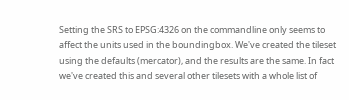Setting the SRS to EPSG:4326 on the commandline only seems to affect the units used in the boundingbox. We've created the tileset using the defaults (mercator), and the results are the same. In fact we've created this and several other tilesets with a whole list of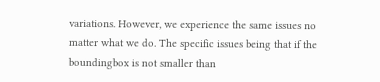variations. However, we experience the same issues no matter what we do. The specific issues being that if the boundingbox is not smaller than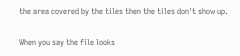the area covered by the tiles then the tiles don't show up.

When you say the file looks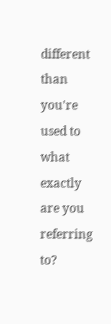different than you're used to what exactly are you referring to?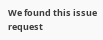We found this issue request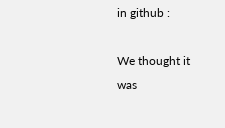in github :

We thought it was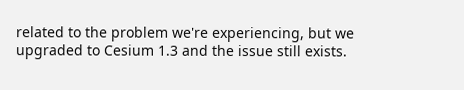related to the problem we're experiencing, but we upgraded to Cesium 1.3 and the issue still exists.